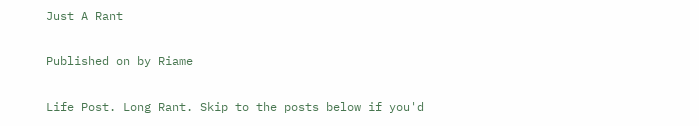Just A Rant

Published on by Riame

Life Post. Long Rant. Skip to the posts below if you'd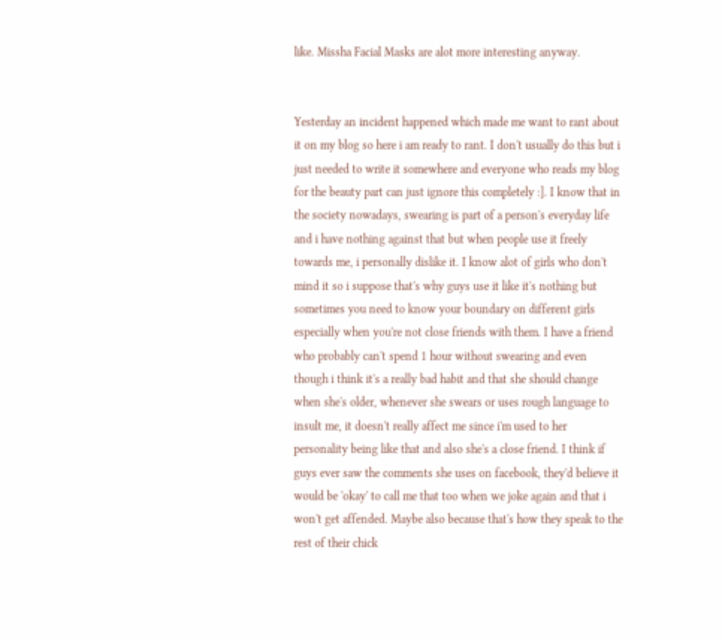like. Missha Facial Masks are alot more interesting anyway.


Yesterday an incident happened which made me want to rant about it on my blog so here i am ready to rant. I don't usually do this but i just needed to write it somewhere and everyone who reads my blog for the beauty part can just ignore this completely :]. I know that in the society nowadays, swearing is part of a person's everyday life and i have nothing against that but when people use it freely towards me, i personally dislike it. I know alot of girls who don't mind it so i suppose that's why guys use it like it's nothing but sometimes you need to know your boundary on different girls especially when you're not close friends with them. I have a friend who probably can't spend 1 hour without swearing and even though i think it's a really bad habit and that she should change when she's older, whenever she swears or uses rough language to insult me, it doesn't really affect me since i'm used to her personality being like that and also she's a close friend. I think if guys ever saw the comments she uses on facebook, they'd believe it would be 'okay' to call me that too when we joke again and that i won't get affended. Maybe also because that's how they speak to the rest of their chick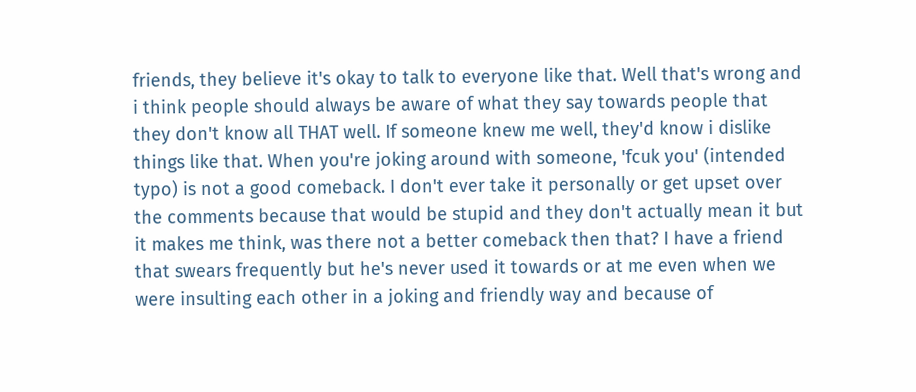friends, they believe it's okay to talk to everyone like that. Well that's wrong and i think people should always be aware of what they say towards people that they don't know all THAT well. If someone knew me well, they'd know i dislike things like that. When you're joking around with someone, 'fcuk you' (intended typo) is not a good comeback. I don't ever take it personally or get upset over the comments because that would be stupid and they don't actually mean it but it makes me think, was there not a better comeback then that? I have a friend that swears frequently but he's never used it towards or at me even when we were insulting each other in a joking and friendly way and because of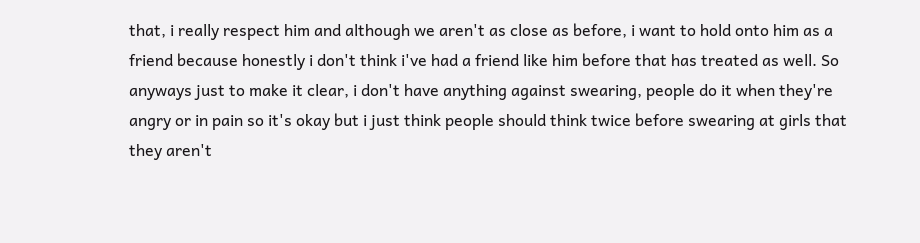that, i really respect him and although we aren't as close as before, i want to hold onto him as a friend because honestly i don't think i've had a friend like him before that has treated as well. So anyways just to make it clear, i don't have anything against swearing, people do it when they're angry or in pain so it's okay but i just think people should think twice before swearing at girls that they aren't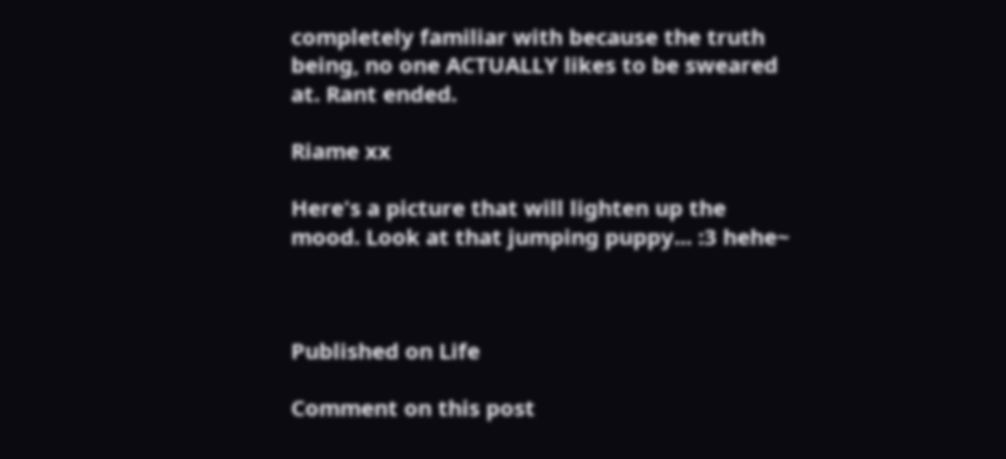completely familiar with because the truth being, no one ACTUALLY likes to be sweared at. Rant ended.

Riame xx

Here's a picture that will lighten up the mood. Look at that jumping puppy... :3 hehe~



Published on Life

Comment on this post